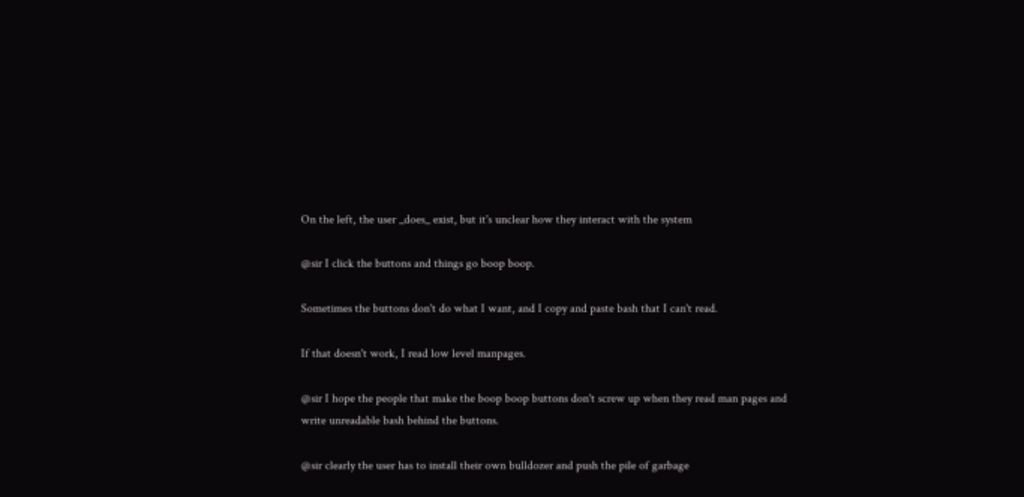On the left, the user _does_ exist, but it's unclear how they interact with the system

@sir I click the buttons and things go boop boop.

Sometimes the buttons don't do what I want, and I copy and paste bash that I can't read.

If that doesn't work, I read low level manpages.

@sir I hope the people that make the boop boop buttons don't screw up when they read man pages and write unreadable bash behind the buttons.

@sir clearly the user has to install their own bulldozer and push the pile of garbage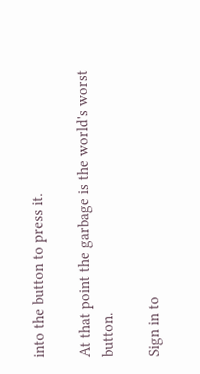into the button to press it.

At that point the garbage is the world's worst button.

Sign in to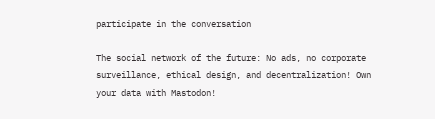participate in the conversation

The social network of the future: No ads, no corporate surveillance, ethical design, and decentralization! Own your data with Mastodon!